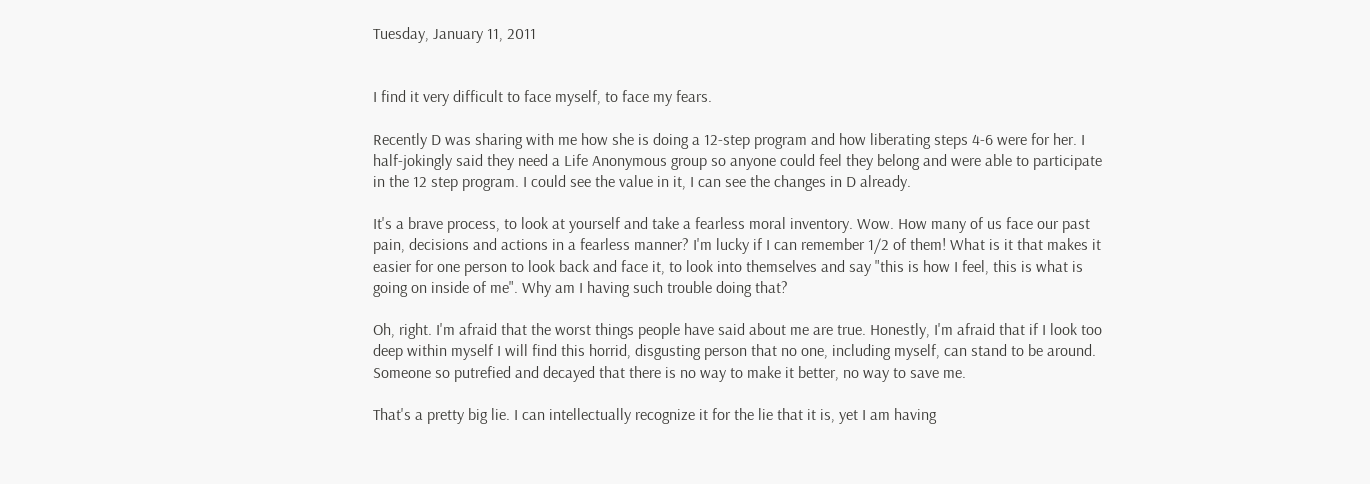Tuesday, January 11, 2011


I find it very difficult to face myself, to face my fears.

Recently D was sharing with me how she is doing a 12-step program and how liberating steps 4-6 were for her. I half-jokingly said they need a Life Anonymous group so anyone could feel they belong and were able to participate in the 12 step program. I could see the value in it, I can see the changes in D already.

It's a brave process, to look at yourself and take a fearless moral inventory. Wow. How many of us face our past pain, decisions and actions in a fearless manner? I'm lucky if I can remember 1/2 of them! What is it that makes it easier for one person to look back and face it, to look into themselves and say "this is how I feel, this is what is going on inside of me". Why am I having such trouble doing that?

Oh, right. I'm afraid that the worst things people have said about me are true. Honestly, I'm afraid that if I look too deep within myself I will find this horrid, disgusting person that no one, including myself, can stand to be around. Someone so putrefied and decayed that there is no way to make it better, no way to save me.

That's a pretty big lie. I can intellectually recognize it for the lie that it is, yet I am having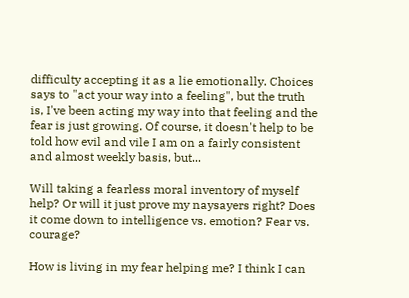difficulty accepting it as a lie emotionally. Choices says to "act your way into a feeling", but the truth is, I've been acting my way into that feeling and the fear is just growing. Of course, it doesn't help to be told how evil and vile I am on a fairly consistent and almost weekly basis, but...

Will taking a fearless moral inventory of myself help? Or will it just prove my naysayers right? Does it come down to intelligence vs. emotion? Fear vs. courage?

How is living in my fear helping me? I think I can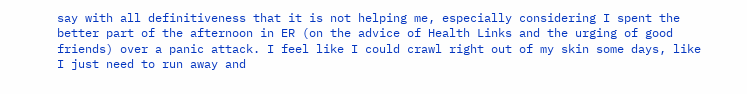say with all definitiveness that it is not helping me, especially considering I spent the better part of the afternoon in ER (on the advice of Health Links and the urging of good friends) over a panic attack. I feel like I could crawl right out of my skin some days, like I just need to run away and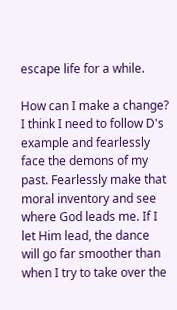escape life for a while.

How can I make a change? I think I need to follow D's example and fearlessly face the demons of my past. Fearlessly make that moral inventory and see where God leads me. If I let Him lead, the dance will go far smoother than when I try to take over the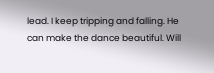lead. I keep tripping and falling. He can make the dance beautiful. Will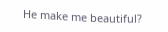He make me beautiful?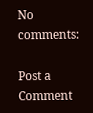No comments:

Post a Comment